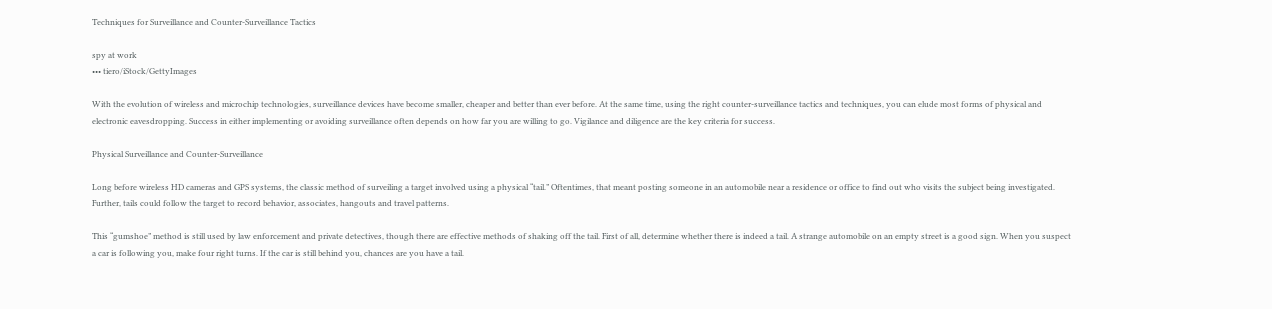Techniques for Surveillance and Counter-Surveillance Tactics

spy at work
••• tiero/iStock/GettyImages

With the evolution of wireless and microchip technologies, surveillance devices have become smaller, cheaper and better than ever before. At the same time, using the right counter-surveillance tactics and techniques, you can elude most forms of physical and electronic eavesdropping. Success in either implementing or avoiding surveillance often depends on how far you are willing to go. Vigilance and diligence are the key criteria for success.

Physical Surveillance and Counter-Surveillance

Long before wireless HD cameras and GPS systems, the classic method of surveiling a target involved using a physical “tail.” Oftentimes, that meant posting someone in an automobile near a residence or office to find out who visits the subject being investigated. Further, tails could follow the target to record behavior, associates, hangouts and travel patterns.

This “gumshoe” method is still used by law enforcement and private detectives, though there are effective methods of shaking off the tail. First of all, determine whether there is indeed a tail. A strange automobile on an empty street is a good sign. When you suspect a car is following you, make four right turns. If the car is still behind you, chances are you have a tail.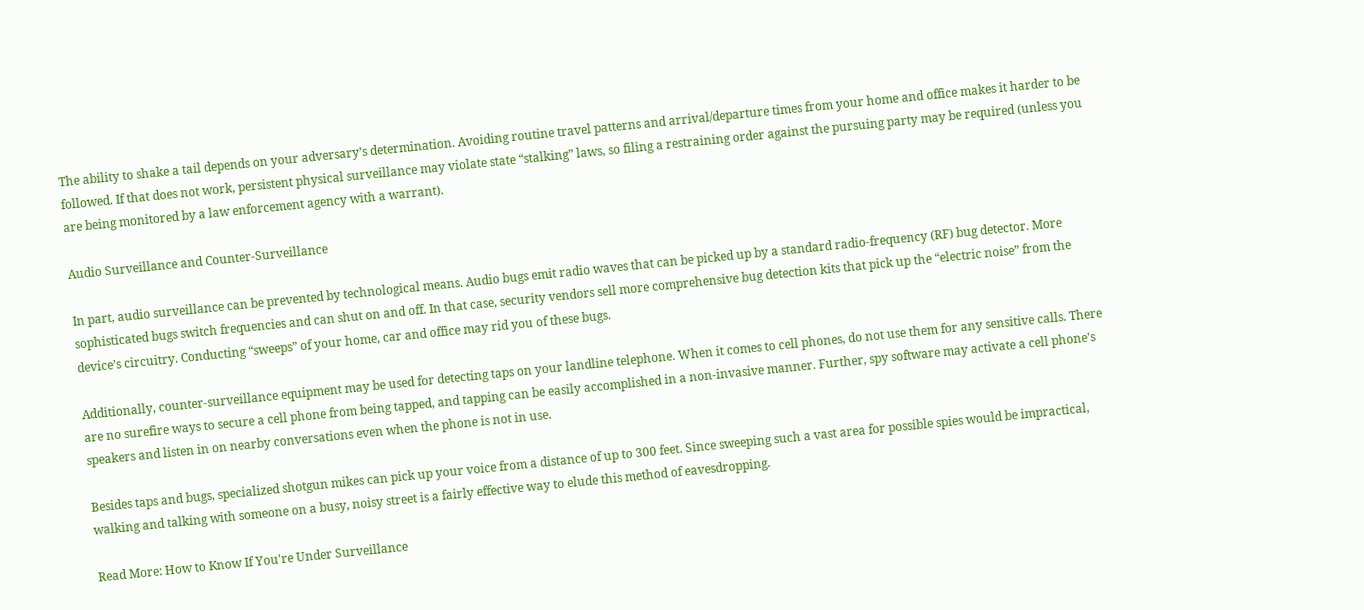The ability to shake a tail depends on your adversary’s determination. Avoiding routine travel patterns and arrival/departure times from your home and office makes it harder to be followed. If that does not work, persistent physical surveillance may violate state “stalking” laws, so filing a restraining order against the pursuing party may be required (unless you are being monitored by a law enforcement agency with a warrant).

Audio Surveillance and Counter-Surveillance

In part, audio surveillance can be prevented by technological means. Audio bugs emit radio waves that can be picked up by a standard radio-frequency (RF) bug detector. More sophisticated bugs switch frequencies and can shut on and off. In that case, security vendors sell more comprehensive bug detection kits that pick up the “electric noise” from the device’s circuitry. Conducting “sweeps” of your home, car and office may rid you of these bugs.

Additionally, counter-surveillance equipment may be used for detecting taps on your landline telephone. When it comes to cell phones, do not use them for any sensitive calls. There are no surefire ways to secure a cell phone from being tapped, and tapping can be easily accomplished in a non-invasive manner. Further, spy software may activate a cell phone's speakers and listen in on nearby conversations even when the phone is not in use.

Besides taps and bugs, specialized shotgun mikes can pick up your voice from a distance of up to 300 feet. Since sweeping such a vast area for possible spies would be impractical, walking and talking with someone on a busy, noisy street is a fairly effective way to elude this method of eavesdropping.

Read More: How to Know If You're Under Surveillance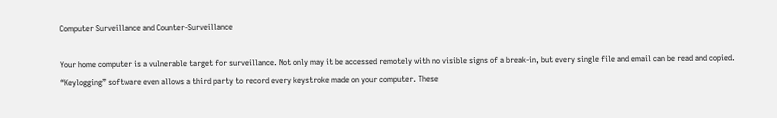Computer Surveillance and Counter-Surveillance

Your home computer is a vulnerable target for surveillance. Not only may it be accessed remotely with no visible signs of a break-in, but every single file and email can be read and copied. “Keylogging” software even allows a third party to record every keystroke made on your computer. These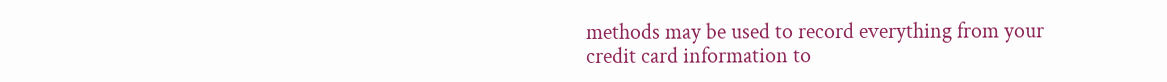methods may be used to record everything from your credit card information to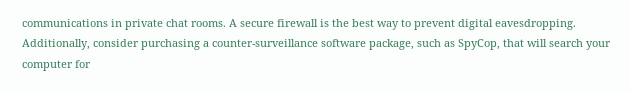communications in private chat rooms. A secure firewall is the best way to prevent digital eavesdropping. Additionally, consider purchasing a counter-surveillance software package, such as SpyCop, that will search your computer for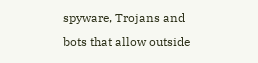spyware, Trojans and bots that allow outside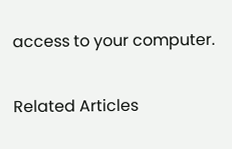access to your computer.

Related Articles